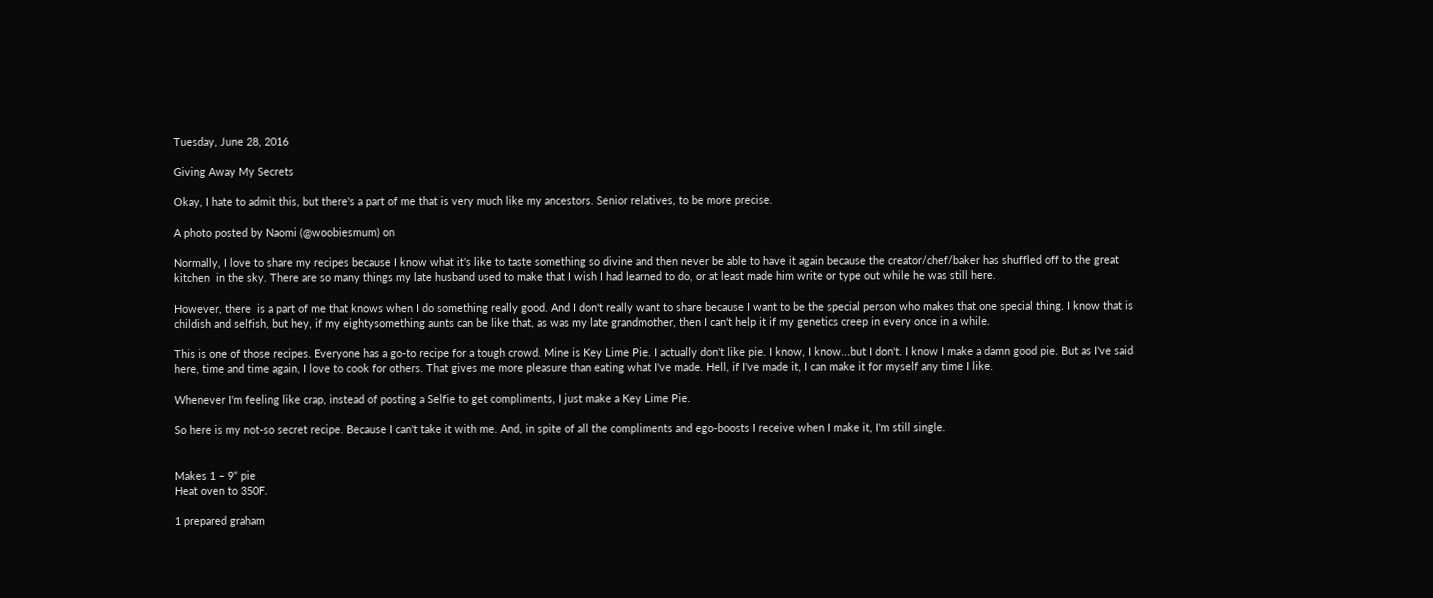Tuesday, June 28, 2016

Giving Away My Secrets

Okay, I hate to admit this, but there's a part of me that is very much like my ancestors. Senior relatives, to be more precise.

A photo posted by Naomi (@woobiesmum) on

Normally, I love to share my recipes because I know what it's like to taste something so divine and then never be able to have it again because the creator/chef/baker has shuffled off to the great kitchen  in the sky. There are so many things my late husband used to make that I wish I had learned to do, or at least made him write or type out while he was still here.

However, there  is a part of me that knows when I do something really good. And I don't really want to share because I want to be the special person who makes that one special thing. I know that is childish and selfish, but hey, if my eightysomething aunts can be like that, as was my late grandmother, then I can't help it if my genetics creep in every once in a while.

This is one of those recipes. Everyone has a go-to recipe for a tough crowd. Mine is Key Lime Pie. I actually don't like pie. I know, I know...but I don't. I know I make a damn good pie. But as I've said here, time and time again, I love to cook for others. That gives me more pleasure than eating what I've made. Hell, if I've made it, I can make it for myself any time I like.

Whenever I'm feeling like crap, instead of posting a Selfie to get compliments, I just make a Key Lime Pie.

So here is my not-so secret recipe. Because I can't take it with me. And, in spite of all the compliments and ego-boosts I receive when I make it, I'm still single.


Makes 1 – 9” pie
Heat oven to 350F.

1 prepared graham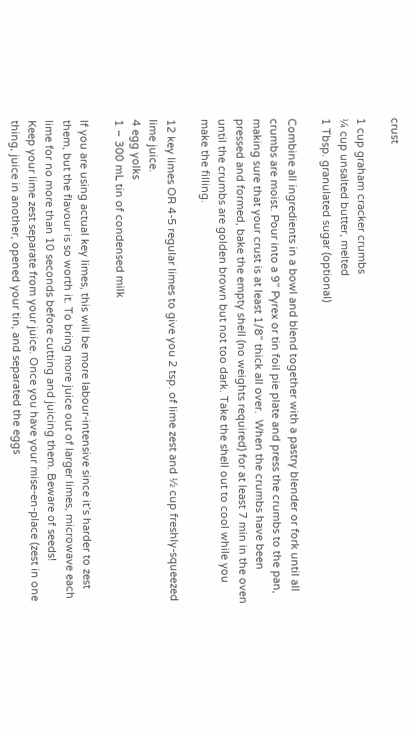crust

1 cup graham cracker crumbs
¼ cup unsalted butter, melted
1 Tbsp. granulated sugar (optional)

Combine all ingredients in a bowl and blend together with a pastry blender or fork until all crumbs are moist. Pour into a 9” Pyrex or tin foil pie plate and press the crumbs to the pan, making sure that your crust is at least 1/8” thick all over.  When the crumbs have been pressed and formed, bake the empty shell (no weights required) for at least 7 min in the oven until the crumbs are golden brown but not too dark. Take the shell out to cool while you make the filling.

12 key limes OR 4-5 regular limes to give you 2 tsp. of lime zest and ½ cup freshly-squeezed lime juice.
4 egg yolks
1 – 300 mL tin of condensed milk

If you are using actual key limes, this will be more labour-intensive since it’s harder to zest them, but the flavour is so worth it. To bring more juice out of larger limes, microwave each lime for no more than 10 seconds before cutting and juicing them. Beware of seeds!
Keep your lime zest separate from your juice. Once you have your mise-en-place (zest in one thing, juice in another, opened your tin, and separated the eggs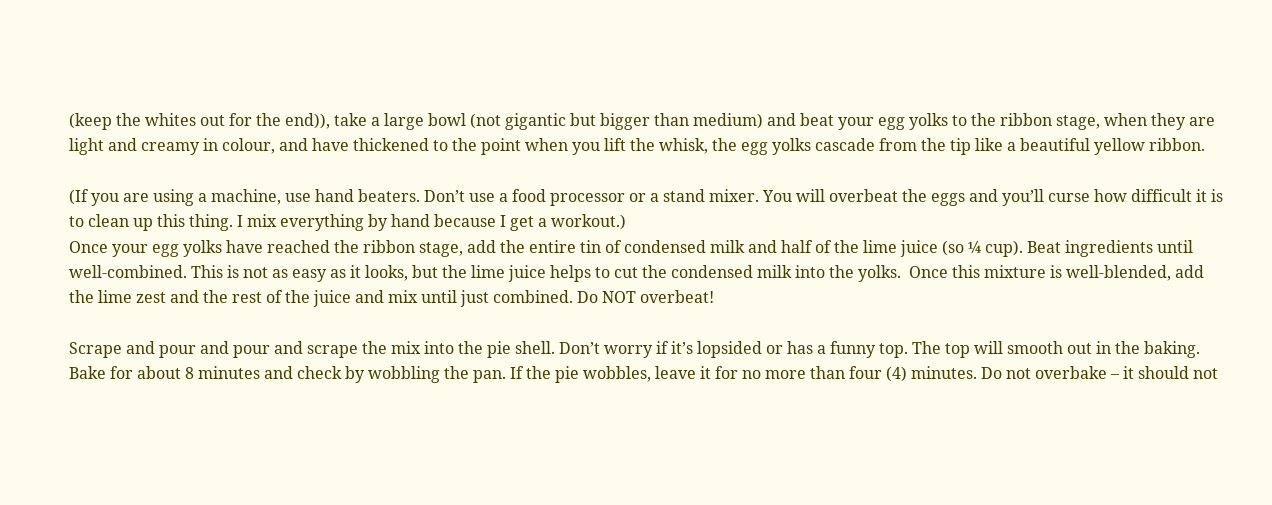(keep the whites out for the end)), take a large bowl (not gigantic but bigger than medium) and beat your egg yolks to the ribbon stage, when they are light and creamy in colour, and have thickened to the point when you lift the whisk, the egg yolks cascade from the tip like a beautiful yellow ribbon.

(If you are using a machine, use hand beaters. Don’t use a food processor or a stand mixer. You will overbeat the eggs and you’ll curse how difficult it is to clean up this thing. I mix everything by hand because I get a workout.)
Once your egg yolks have reached the ribbon stage, add the entire tin of condensed milk and half of the lime juice (so ¼ cup). Beat ingredients until well-combined. This is not as easy as it looks, but the lime juice helps to cut the condensed milk into the yolks.  Once this mixture is well-blended, add the lime zest and the rest of the juice and mix until just combined. Do NOT overbeat!

Scrape and pour and pour and scrape the mix into the pie shell. Don’t worry if it’s lopsided or has a funny top. The top will smooth out in the baking.
Bake for about 8 minutes and check by wobbling the pan. If the pie wobbles, leave it for no more than four (4) minutes. Do not overbake – it should not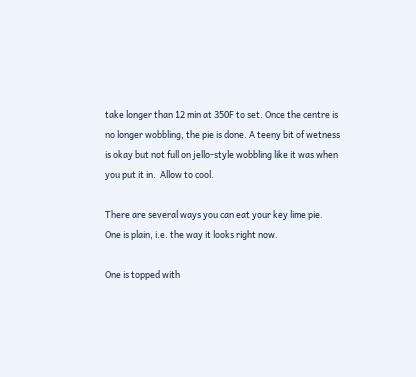take longer than 12 min at 350F to set. Once the centre is no longer wobbling, the pie is done. A teeny bit of wetness is okay but not full on jello-style wobbling like it was when you put it in.  Allow to cool.

There are several ways you can eat your key lime pie.
One is plain, i.e. the way it looks right now.

One is topped with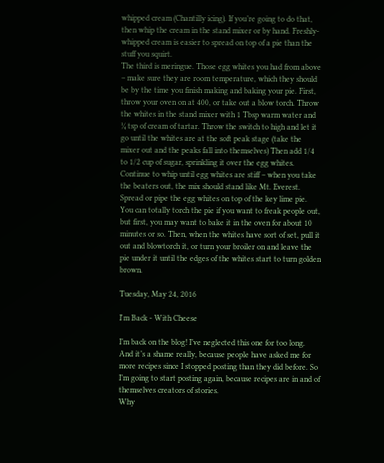whipped cream (Chantilly icing). If you’re going to do that, then whip the cream in the stand mixer or by hand. Freshly-whipped cream is easier to spread on top of a pie than the stuff you squirt.
The third is meringue. Those egg whites you had from above – make sure they are room temperature, which they should be by the time you finish making and baking your pie. First, throw your oven on at 400, or take out a blow torch. Throw the whites in the stand mixer with 1 Tbsp warm water and ¼ tsp of cream of tartar. Throw the switch to high and let it go until the whites are at the soft peak stage (take the mixer out and the peaks fall into themselves) Then add 1/4 to 1/2 cup of sugar, sprinkling it over the egg whites. Continue to whip until egg whites are stiff – when you take the beaters out, the mix should stand like Mt. Everest.  Spread or pipe the egg whites on top of the key lime pie. You can totally torch the pie if you want to freak people out, but first, you may want to bake it in the oven for about 10 minutes or so. Then, when the whites have sort of set, pull it out and blowtorch it, or turn your broiler on and leave the pie under it until the edges of the whites start to turn golden brown.

Tuesday, May 24, 2016

I'm Back - With Cheese

I’m back on the blog! I’ve neglected this one for too long. And it’s a shame really, because people have asked me for more recipes since I stopped posting than they did before. So I’m going to start posting again, because recipes are in and of themselves creators of stories.
Why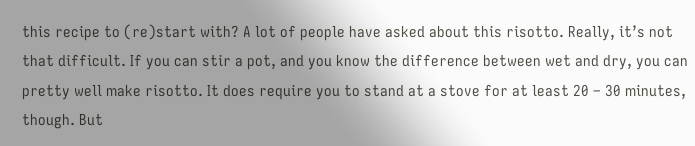this recipe to (re)start with? A lot of people have asked about this risotto. Really, it’s not that difficult. If you can stir a pot, and you know the difference between wet and dry, you can pretty well make risotto. It does require you to stand at a stove for at least 20 – 30 minutes, though. But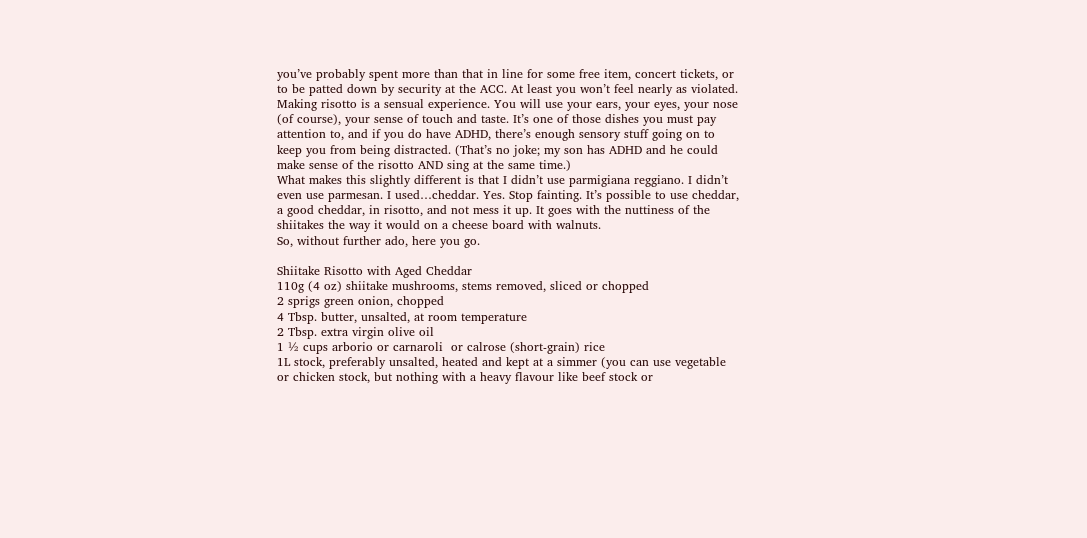you’ve probably spent more than that in line for some free item, concert tickets, or to be patted down by security at the ACC. At least you won’t feel nearly as violated.
Making risotto is a sensual experience. You will use your ears, your eyes, your nose (of course), your sense of touch and taste. It’s one of those dishes you must pay attention to, and if you do have ADHD, there’s enough sensory stuff going on to keep you from being distracted. (That’s no joke; my son has ADHD and he could make sense of the risotto AND sing at the same time.)
What makes this slightly different is that I didn’t use parmigiana reggiano. I didn’t even use parmesan. I used…cheddar. Yes. Stop fainting. It’s possible to use cheddar, a good cheddar, in risotto, and not mess it up. It goes with the nuttiness of the shiitakes the way it would on a cheese board with walnuts.
So, without further ado, here you go.

Shiitake Risotto with Aged Cheddar
110g (4 oz) shiitake mushrooms, stems removed, sliced or chopped
2 sprigs green onion, chopped
4 Tbsp. butter, unsalted, at room temperature
2 Tbsp. extra virgin olive oil
1 ½ cups arborio or carnaroli  or calrose (short-grain) rice
1L stock, preferably unsalted, heated and kept at a simmer (you can use vegetable or chicken stock, but nothing with a heavy flavour like beef stock or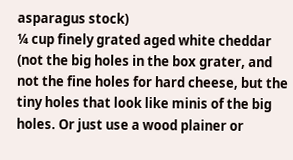asparagus stock)
¼ cup finely grated aged white cheddar (not the big holes in the box grater, and not the fine holes for hard cheese, but the tiny holes that look like minis of the big holes. Or just use a wood plainer or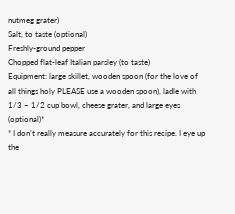nutmeg grater)
Salt, to taste (optional)
Freshly-ground pepper
Chopped flat-leaf Italian parsley (to taste)
Equipment: large skillet, wooden spoon (for the love of all things holy PLEASE use a wooden spoon), ladle with 1/3 – 1/2 cup bowl, cheese grater, and large eyes (optional)*
* I don’t really measure accurately for this recipe. I eye up the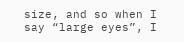size, and so when I say “large eyes”, I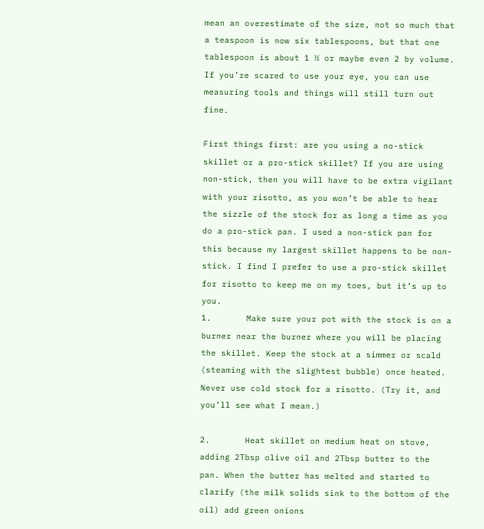mean an overestimate of the size, not so much that a teaspoon is now six tablespoons, but that one tablespoon is about 1 ½ or maybe even 2 by volume. If you’re scared to use your eye, you can use measuring tools and things will still turn out fine.

First things first: are you using a no-stick skillet or a pro-stick skillet? If you are using non-stick, then you will have to be extra vigilant with your risotto, as you won’t be able to hear the sizzle of the stock for as long a time as you do a pro-stick pan. I used a non-stick pan for this because my largest skillet happens to be non-stick. I find I prefer to use a pro-stick skillet for risotto to keep me on my toes, but it’s up to you.
1.       Make sure your pot with the stock is on a burner near the burner where you will be placing the skillet. Keep the stock at a simmer or scald (steaming with the slightest bubble) once heated. Never use cold stock for a risotto. (Try it, and you’ll see what I mean.)

2.       Heat skillet on medium heat on stove, adding 2Tbsp olive oil and 2Tbsp butter to the pan. When the butter has melted and started to clarify (the milk solids sink to the bottom of the oil) add green onions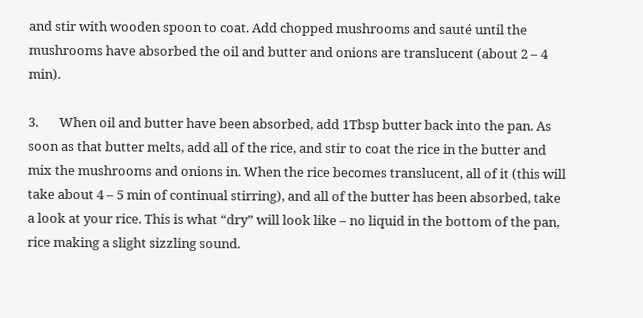and stir with wooden spoon to coat. Add chopped mushrooms and sauté until the mushrooms have absorbed the oil and butter and onions are translucent (about 2 – 4 min).

3.       When oil and butter have been absorbed, add 1Tbsp butter back into the pan. As soon as that butter melts, add all of the rice, and stir to coat the rice in the butter and mix the mushrooms and onions in. When the rice becomes translucent, all of it (this will take about 4 – 5 min of continual stirring), and all of the butter has been absorbed, take a look at your rice. This is what “dry” will look like – no liquid in the bottom of the pan, rice making a slight sizzling sound.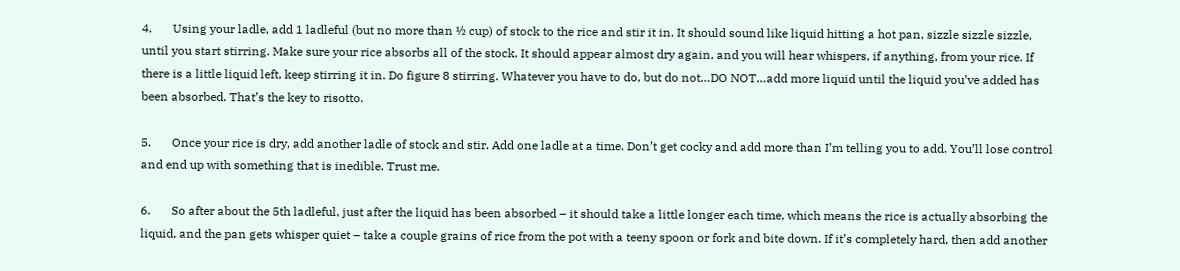4.       Using your ladle, add 1 ladleful (but no more than ½ cup) of stock to the rice and stir it in. It should sound like liquid hitting a hot pan, sizzle sizzle sizzle, until you start stirring. Make sure your rice absorbs all of the stock. It should appear almost dry again, and you will hear whispers, if anything, from your rice. If there is a little liquid left, keep stirring it in. Do figure 8 stirring. Whatever you have to do, but do not…DO NOT…add more liquid until the liquid you’ve added has been absorbed. That’s the key to risotto.

5.       Once your rice is dry, add another ladle of stock and stir. Add one ladle at a time. Don’t get cocky and add more than I’m telling you to add. You’ll lose control and end up with something that is inedible. Trust me.

6.       So after about the 5th ladleful, just after the liquid has been absorbed – it should take a little longer each time, which means the rice is actually absorbing the liquid, and the pan gets whisper quiet – take a couple grains of rice from the pot with a teeny spoon or fork and bite down. If it’s completely hard, then add another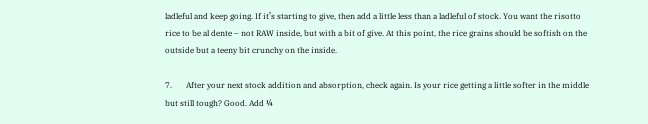ladleful and keep going. If it’s starting to give, then add a little less than a ladleful of stock. You want the risotto rice to be al dente – not RAW inside, but with a bit of give. At this point, the rice grains should be softish on the outside but a teeny bit crunchy on the inside.

7.       After your next stock addition and absorption, check again. Is your rice getting a little softer in the middle but still tough? Good. Add ¼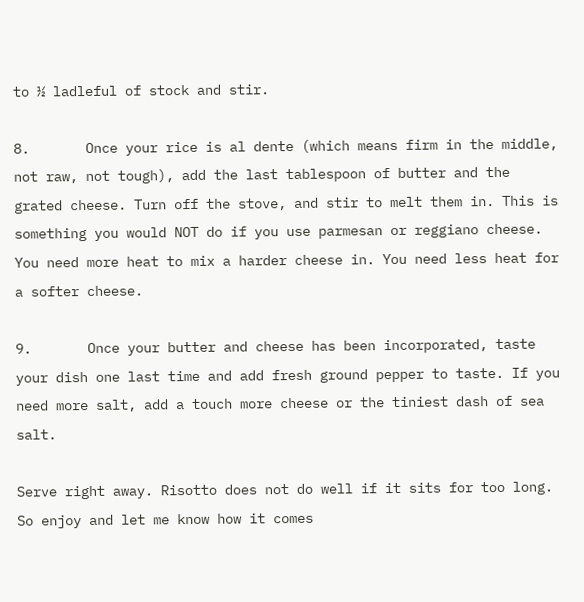to ½ ladleful of stock and stir.

8.       Once your rice is al dente (which means firm in the middle, not raw, not tough), add the last tablespoon of butter and the grated cheese. Turn off the stove, and stir to melt them in. This is something you would NOT do if you use parmesan or reggiano cheese. You need more heat to mix a harder cheese in. You need less heat for a softer cheese.

9.       Once your butter and cheese has been incorporated, taste your dish one last time and add fresh ground pepper to taste. If you need more salt, add a touch more cheese or the tiniest dash of sea salt.

Serve right away. Risotto does not do well if it sits for too long.
So enjoy and let me know how it comes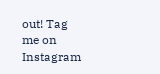out! Tag me on Instagram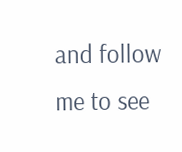and follow me to see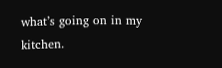what’s going on in my kitchen.